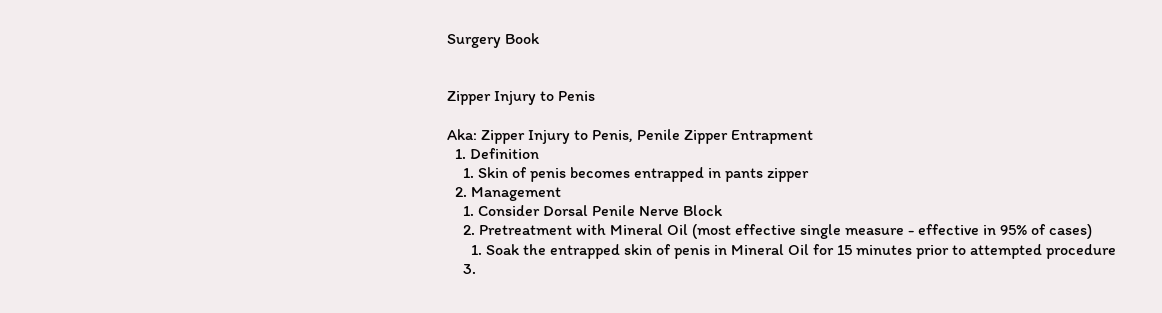Surgery Book


Zipper Injury to Penis

Aka: Zipper Injury to Penis, Penile Zipper Entrapment
  1. Definition
    1. Skin of penis becomes entrapped in pants zipper
  2. Management
    1. Consider Dorsal Penile Nerve Block
    2. Pretreatment with Mineral Oil (most effective single measure - effective in 95% of cases)
      1. Soak the entrapped skin of penis in Mineral Oil for 15 minutes prior to attempted procedure
    3.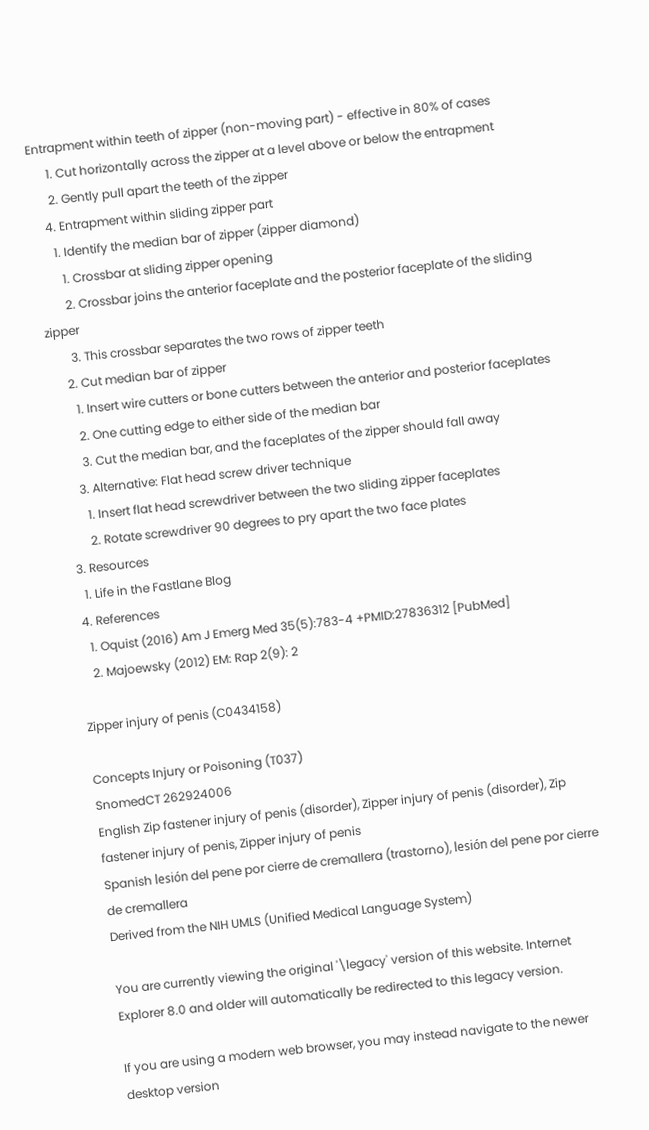Entrapment within teeth of zipper (non-moving part) - effective in 80% of cases
      1. Cut horizontally across the zipper at a level above or below the entrapment
      2. Gently pull apart the teeth of the zipper
    4. Entrapment within sliding zipper part
      1. Identify the median bar of zipper (zipper diamond)
        1. Crossbar at sliding zipper opening
        2. Crossbar joins the anterior faceplate and the posterior faceplate of the sliding zipper
        3. This crossbar separates the two rows of zipper teeth
      2. Cut median bar of zipper
        1. Insert wire cutters or bone cutters between the anterior and posterior faceplates
        2. One cutting edge to either side of the median bar
        3. Cut the median bar, and the faceplates of the zipper should fall away
      3. Alternative: Flat head screw driver technique
        1. Insert flat head screwdriver between the two sliding zipper faceplates
        2. Rotate screwdriver 90 degrees to pry apart the two face plates
  3. Resources
    1. Life in the Fastlane Blog
  4. References
    1. Oquist (2016) Am J Emerg Med 35(5):783-4 +PMID:27836312 [PubMed]
    2. Majoewsky (2012) EM: Rap 2(9): 2

Zipper injury of penis (C0434158)

Concepts Injury or Poisoning (T037)
SnomedCT 262924006
English Zip fastener injury of penis (disorder), Zipper injury of penis (disorder), Zip fastener injury of penis, Zipper injury of penis
Spanish lesión del pene por cierre de cremallera (trastorno), lesión del pene por cierre de cremallera
Derived from the NIH UMLS (Unified Medical Language System)

You are currently viewing the original '\legacy' version of this website. Internet Explorer 8.0 and older will automatically be redirected to this legacy version.

If you are using a modern web browser, you may instead navigate to the newer desktop version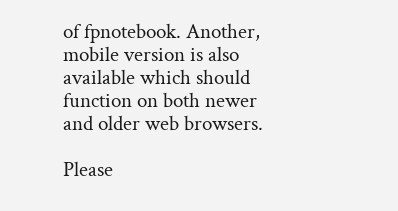of fpnotebook. Another, mobile version is also available which should function on both newer and older web browsers.

Please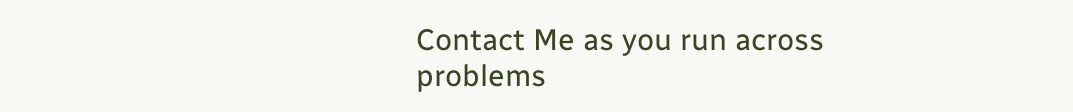Contact Me as you run across problems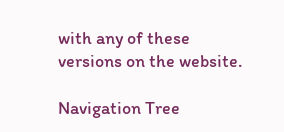with any of these versions on the website.

Navigation Tree